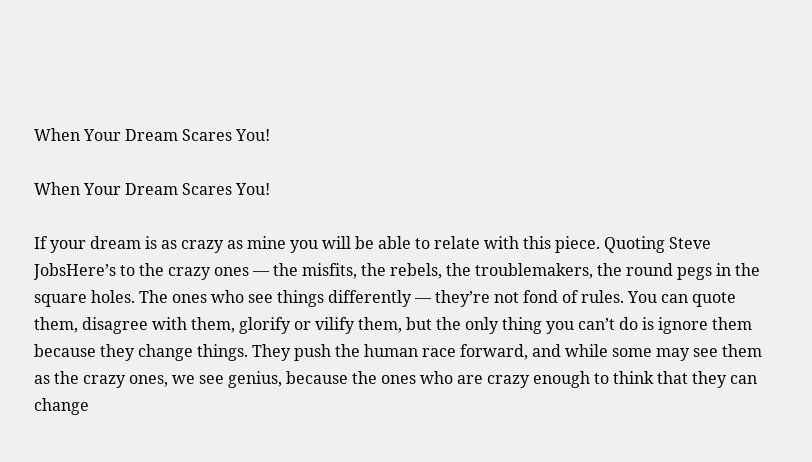When Your Dream Scares You!

When Your Dream Scares You!

If your dream is as crazy as mine you will be able to relate with this piece. Quoting Steve JobsHere’s to the crazy ones — the misfits, the rebels, the troublemakers, the round pegs in the square holes. The ones who see things differently — they’re not fond of rules. You can quote them, disagree with them, glorify or vilify them, but the only thing you can’t do is ignore them because they change things. They push the human race forward, and while some may see them as the crazy ones, we see genius, because the ones who are crazy enough to think that they can change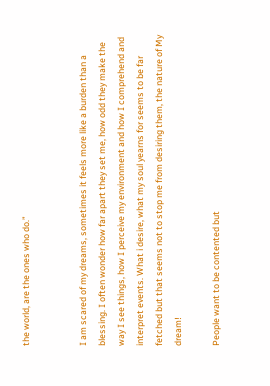the world, are the ones who do.”


I am scared of my dreams, sometimes it feels more like a burden than a blessing. I often wonder how far apart they set me, how odd they make the way I see things, how I perceive my environment and how I comprehend and interpret events. What i desire, what my soul yearns for seems to be far fetched but that seems not to stop me from desiring them, the nature of My dream!

People want to be contented but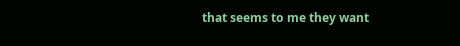that seems to me they want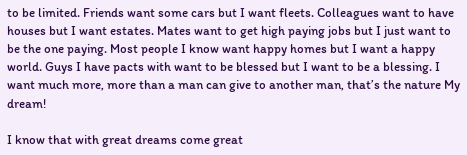to be limited. Friends want some cars but I want fleets. Colleagues want to have houses but I want estates. Mates want to get high paying jobs but I just want to be the one paying. Most people I know want happy homes but I want a happy world. Guys I have pacts with want to be blessed but I want to be a blessing. I want much more, more than a man can give to another man, that’s the nature My dream!

I know that with great dreams come great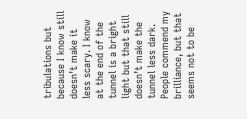tribulations but because I know still doesn’t make it less scary. I know at the end of the tunnel is a bright light but that still doesn’t make the tunnel less dark. People commend my brilliance, but that seems not to be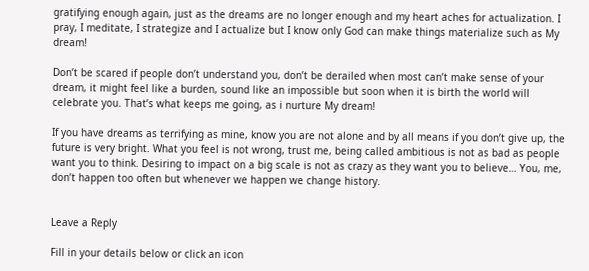gratifying enough again, just as the dreams are no longer enough and my heart aches for actualization. I pray, I meditate, I strategize and I actualize but I know only God can make things materialize such as My dream!

Don’t be scared if people don’t understand you, don’t be derailed when most can’t make sense of your dream, it might feel like a burden, sound like an impossible but soon when it is birth the world will celebrate you. That’s what keeps me going, as i nurture My dream!

If you have dreams as terrifying as mine, know you are not alone and by all means if you don’t give up, the future is very bright. What you feel is not wrong, trust me, being called ambitious is not as bad as people want you to think. Desiring to impact on a big scale is not as crazy as they want you to believe… You, me, don’t happen too often but whenever we happen we change history.


Leave a Reply

Fill in your details below or click an icon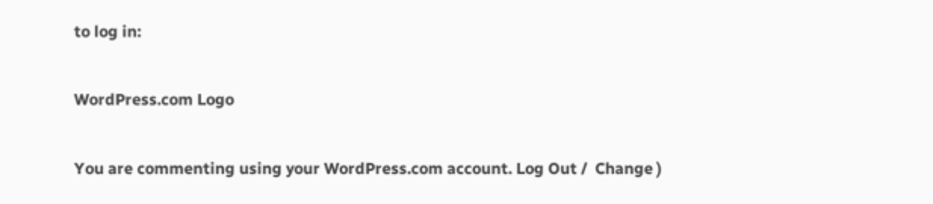to log in:

WordPress.com Logo

You are commenting using your WordPress.com account. Log Out /  Change )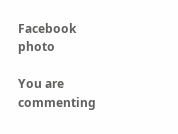Facebook photo

You are commenting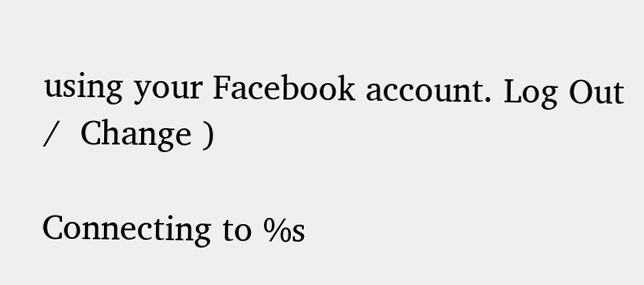using your Facebook account. Log Out /  Change )

Connecting to %s